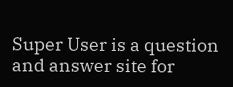Super User is a question and answer site for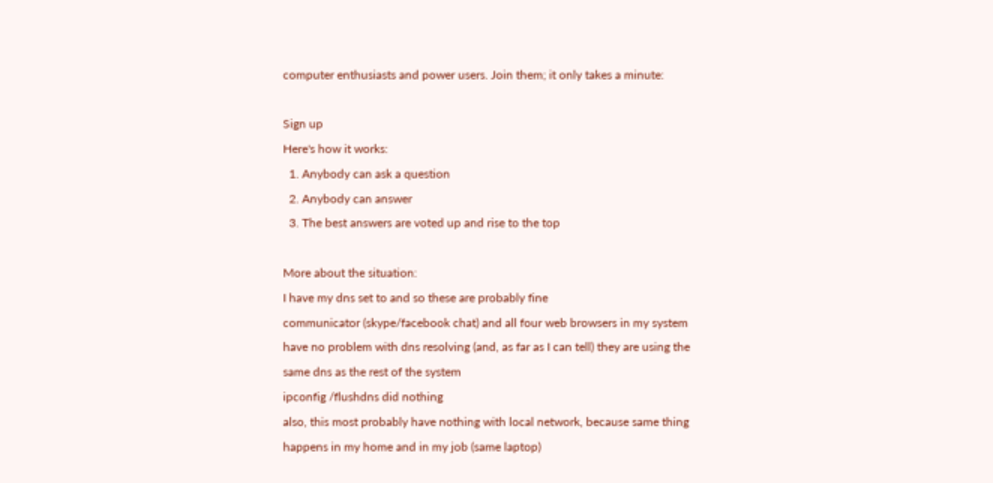computer enthusiasts and power users. Join them; it only takes a minute:

Sign up
Here's how it works:
  1. Anybody can ask a question
  2. Anybody can answer
  3. The best answers are voted up and rise to the top

More about the situation:
I have my dns set to and so these are probably fine
communicator (skype/facebook chat) and all four web browsers in my system have no problem with dns resolving (and, as far as I can tell) they are using the same dns as the rest of the system
ipconfig /flushdns did nothing
also, this most probably have nothing with local network, because same thing happens in my home and in my job (same laptop)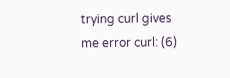trying curl gives me error curl: (6)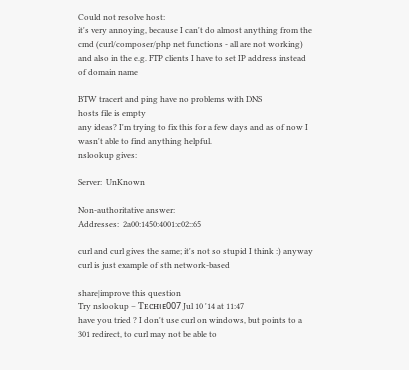Could not resolve host:
it's very annoying, because I can't do almost anything from the cmd (curl/composer/php net functions - all are not working) and also in the e.g. FTP clients I have to set IP address instead of domain name

BTW tracert and ping have no problems with DNS
hosts file is empty
any ideas? I'm trying to fix this for a few days and as of now I wasn't able to find anything helpful.
nslookup gives:

Server:  UnKnown

Non-authoritative answer:
Addresses:  2a00:1450:4001:c02::65

curl and curl gives the same; it's not so stupid I think :) anyway curl is just example of sth network-based

share|improve this question
Try nslookup – Ƭᴇcʜιᴇ007 Jul 10 '14 at 11:47
have you tried ? I don't use curl on windows, but points to a 301 redirect, to curl may not be able to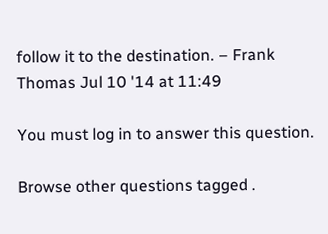follow it to the destination. – Frank Thomas Jul 10 '14 at 11:49

You must log in to answer this question.

Browse other questions tagged .